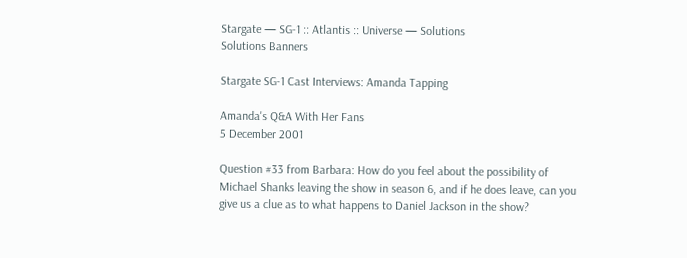Stargate — SG-1 :: Atlantis :: Universe — Solutions
Solutions Banners

Stargate SG-1 Cast Interviews: Amanda Tapping

Amanda's Q&A With Her Fans
5 December 2001

Question #33 from Barbara: How do you feel about the possibility of Michael Shanks leaving the show in season 6, and if he does leave, can you give us a clue as to what happens to Daniel Jackson in the show?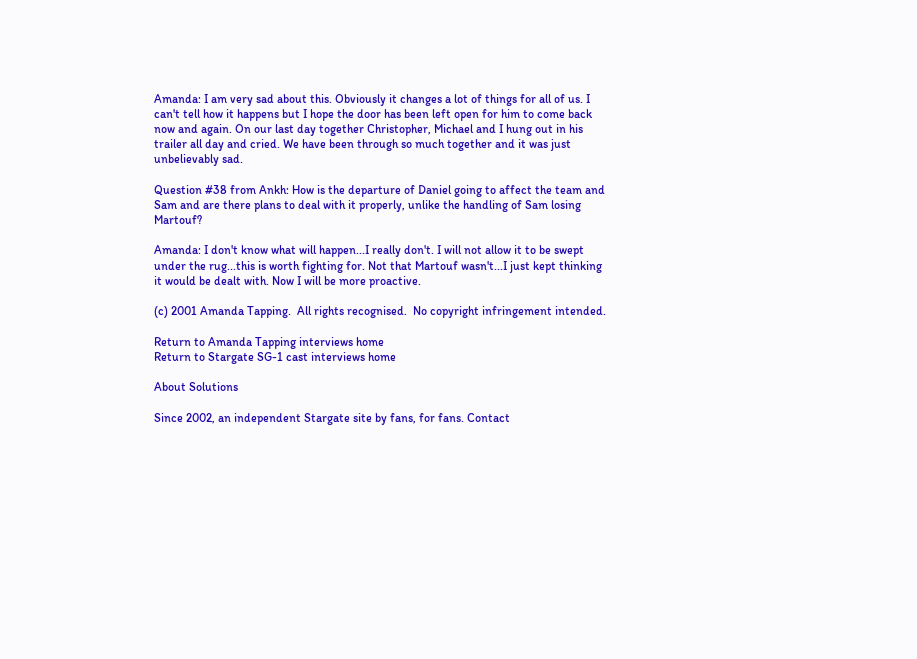Amanda: I am very sad about this. Obviously it changes a lot of things for all of us. I can't tell how it happens but I hope the door has been left open for him to come back now and again. On our last day together Christopher, Michael and I hung out in his trailer all day and cried. We have been through so much together and it was just unbelievably sad.

Question #38 from Ankh: How is the departure of Daniel going to affect the team and Sam and are there plans to deal with it properly, unlike the handling of Sam losing Martouf?

Amanda: I don't know what will happen...I really don't. I will not allow it to be swept under the rug...this is worth fighting for. Not that Martouf wasn't...I just kept thinking it would be dealt with. Now I will be more proactive.

(c) 2001 Amanda Tapping.  All rights recognised.  No copyright infringement intended.

Return to Amanda Tapping interviews home
Return to Stargate SG-1 cast interviews home

About Solutions

Since 2002, an independent Stargate site by fans, for fans. Contact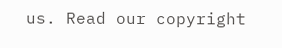us. Read our copyright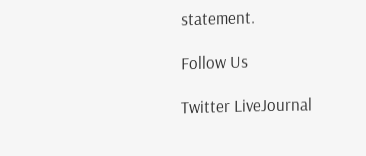statement.

Follow Us

Twitter LiveJournal